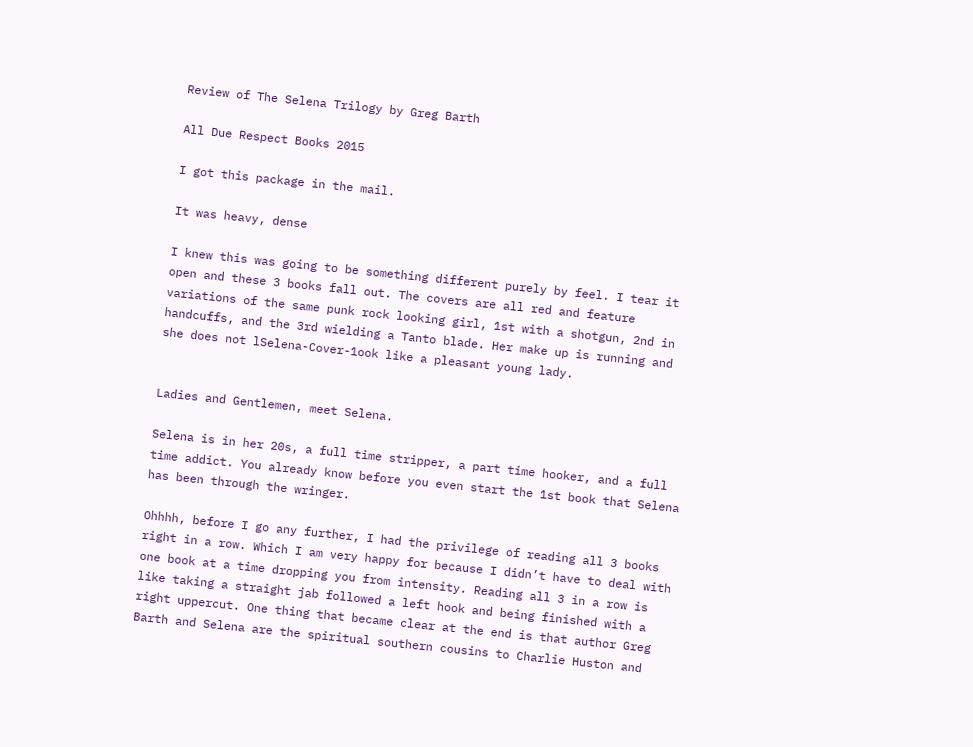Review of The Selena Trilogy by Greg Barth

All Due Respect Books 2015

I got this package in the mail.

It was heavy, dense

I knew this was going to be something different purely by feel. I tear it open and these 3 books fall out. The covers are all red and feature variations of the same punk rock looking girl, 1st with a shotgun, 2nd in handcuffs, and the 3rd wielding a Tanto blade. Her make up is running and she does not lSelena-Cover-1ook like a pleasant young lady.


Ladies and Gentlemen, meet Selena.

Selena is in her 20s, a full time stripper, a part time hooker, and a full time addict. You already know before you even start the 1st book that Selena has been through the wringer.

Ohhhh, before I go any further, I had the privilege of reading all 3 books right in a row. Which I am very happy for because I didn’t have to deal with one book at a time dropping you from intensity. Reading all 3 in a row is like taking a straight jab followed a left hook and being finished with a right uppercut. One thing that became clear at the end is that author Greg Barth and Selena are the spiritual southern cousins to Charlie Huston and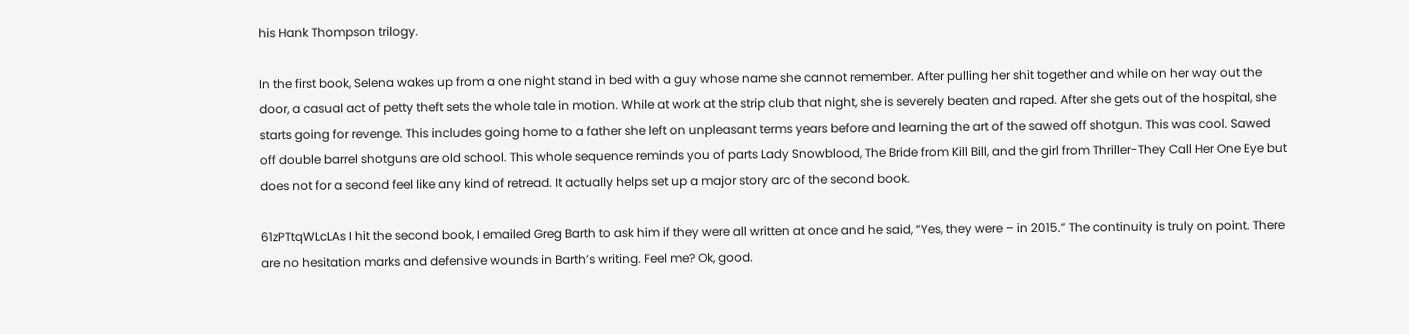his Hank Thompson trilogy.

In the first book, Selena wakes up from a one night stand in bed with a guy whose name she cannot remember. After pulling her shit together and while on her way out the door, a casual act of petty theft sets the whole tale in motion. While at work at the strip club that night, she is severely beaten and raped. After she gets out of the hospital, she starts going for revenge. This includes going home to a father she left on unpleasant terms years before and learning the art of the sawed off shotgun. This was cool. Sawed off double barrel shotguns are old school. This whole sequence reminds you of parts Lady Snowblood, The Bride from Kill Bill, and the girl from Thriller-They Call Her One Eye but does not for a second feel like any kind of retread. It actually helps set up a major story arc of the second book.

61zPTtqWLcLAs I hit the second book, I emailed Greg Barth to ask him if they were all written at once and he said, “Yes, they were – in 2015.” The continuity is truly on point. There are no hesitation marks and defensive wounds in Barth’s writing. Feel me? Ok, good.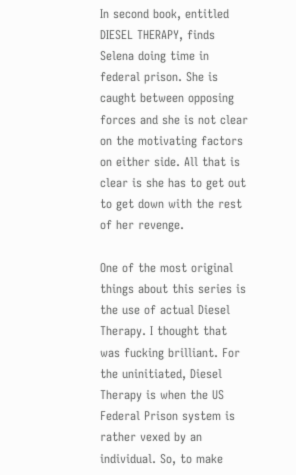In second book, entitled DIESEL THERAPY, finds Selena doing time in federal prison. She is caught between opposing forces and she is not clear on the motivating factors on either side. All that is clear is she has to get out to get down with the rest of her revenge.

One of the most original things about this series is the use of actual Diesel Therapy. I thought that was fucking brilliant. For the uninitiated, Diesel Therapy is when the US Federal Prison system is rather vexed by an individual. So, to make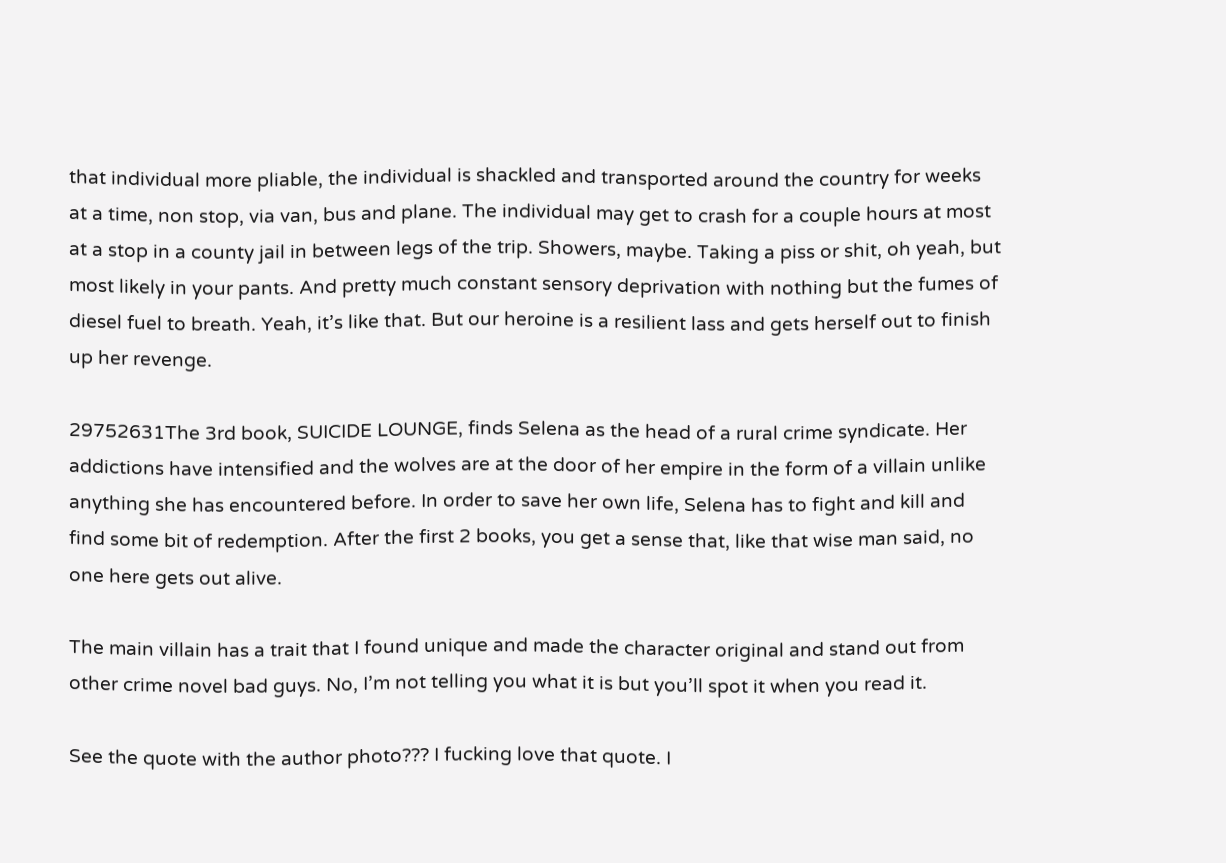that individual more pliable, the individual is shackled and transported around the country for weeks at a time, non stop, via van, bus and plane. The individual may get to crash for a couple hours at most at a stop in a county jail in between legs of the trip. Showers, maybe. Taking a piss or shit, oh yeah, but most likely in your pants. And pretty much constant sensory deprivation with nothing but the fumes of diesel fuel to breath. Yeah, it’s like that. But our heroine is a resilient lass and gets herself out to finish up her revenge.

29752631The 3rd book, SUICIDE LOUNGE, finds Selena as the head of a rural crime syndicate. Her addictions have intensified and the wolves are at the door of her empire in the form of a villain unlike anything she has encountered before. In order to save her own life, Selena has to fight and kill and find some bit of redemption. After the first 2 books, you get a sense that, like that wise man said, no one here gets out alive.

The main villain has a trait that I found unique and made the character original and stand out from other crime novel bad guys. No, I’m not telling you what it is but you’ll spot it when you read it.

See the quote with the author photo??? I fucking love that quote. I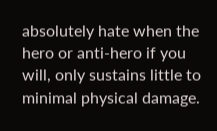absolutely hate when the hero or anti-hero if you will, only sustains little to minimal physical damage.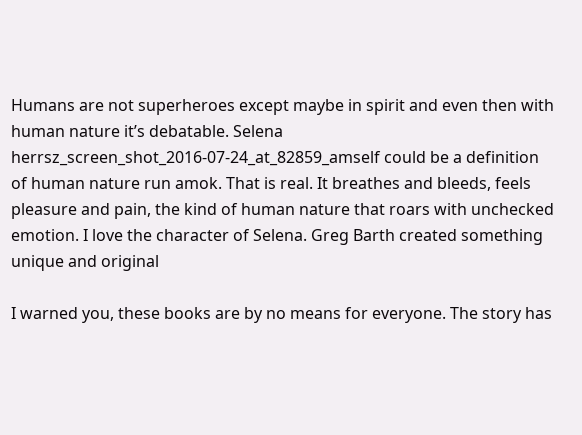Humans are not superheroes except maybe in spirit and even then with human nature it’s debatable. Selena herrsz_screen_shot_2016-07-24_at_82859_amself could be a definition of human nature run amok. That is real. It breathes and bleeds, feels pleasure and pain, the kind of human nature that roars with unchecked emotion. I love the character of Selena. Greg Barth created something unique and original

I warned you, these books are by no means for everyone. The story has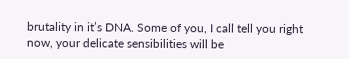brutality in it’s DNA. Some of you, I call tell you right now, your delicate sensibilities will be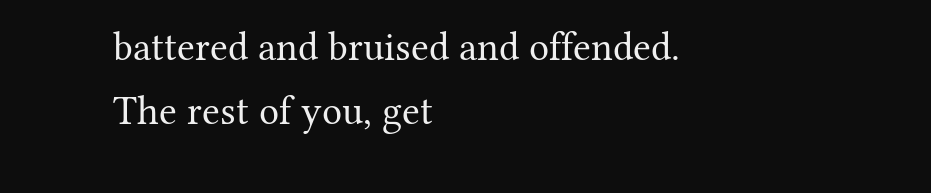battered and bruised and offended. The rest of you, get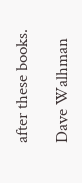after these books.

Dave Walhman